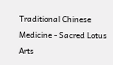Traditional Chinese Medicine - Sacred Lotus Arts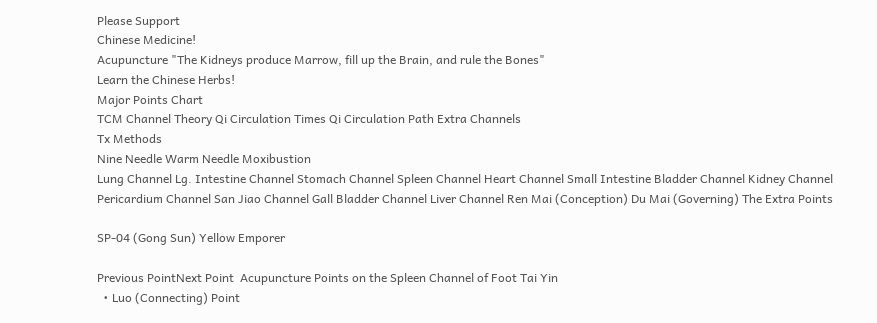Please Support
Chinese Medicine!
Acupuncture "The Kidneys produce Marrow, fill up the Brain, and rule the Bones"
Learn the Chinese Herbs!
Major Points Chart
TCM Channel Theory Qi Circulation Times Qi Circulation Path Extra Channels
Tx Methods
Nine Needle Warm Needle Moxibustion
Lung Channel Lg. Intestine Channel Stomach Channel Spleen Channel Heart Channel Small Intestine Bladder Channel Kidney Channel Pericardium Channel San Jiao Channel Gall Bladder Channel Liver Channel Ren Mai (Conception) Du Mai (Governing) The Extra Points

SP-04 (Gong Sun) Yellow Emporer

Previous PointNext Point  Acupuncture Points on the Spleen Channel of Foot Tai Yin
  • Luo (Connecting) Point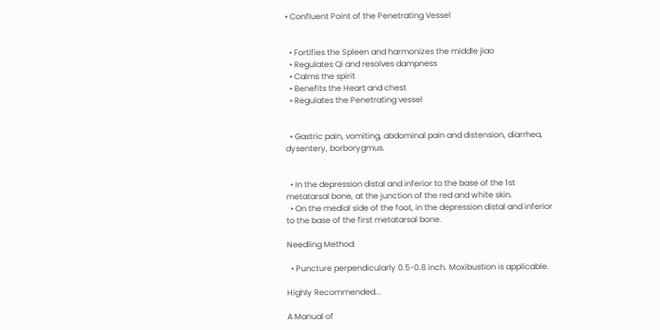• Confluent Point of the Penetrating Vessel


  • Fortifies the Spleen and harmonizes the middle jiao
  • Regulates Qi and resolves dampness
  • Calms the spirit
  • Benefits the Heart and chest
  • Regulates the Penetrating vessel


  • Gastric pain, vomiting, abdominal pain and distension, diarrhea, dysentery, borborygmus.


  • In the depression distal and inferior to the base of the 1st metatarsal bone, at the junction of the red and white skin.
  • On the medial side of the foot, in the depression distal and inferior to the base of the first metatarsal bone.

Needling Method:

  • Puncture perpendicularly 0.5-0.8 inch. Moxibustion is applicable.

Highly Recommended...

A Manual of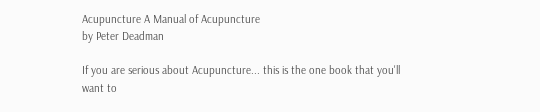Acupuncture A Manual of Acupuncture
by Peter Deadman

If you are serious about Acupuncture... this is the one book that you'll want to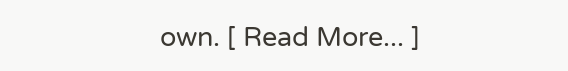own. [ Read More... ]